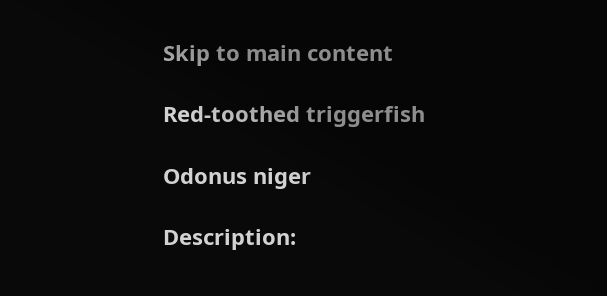Skip to main content

Red-toothed triggerfish

Odonus niger

Description: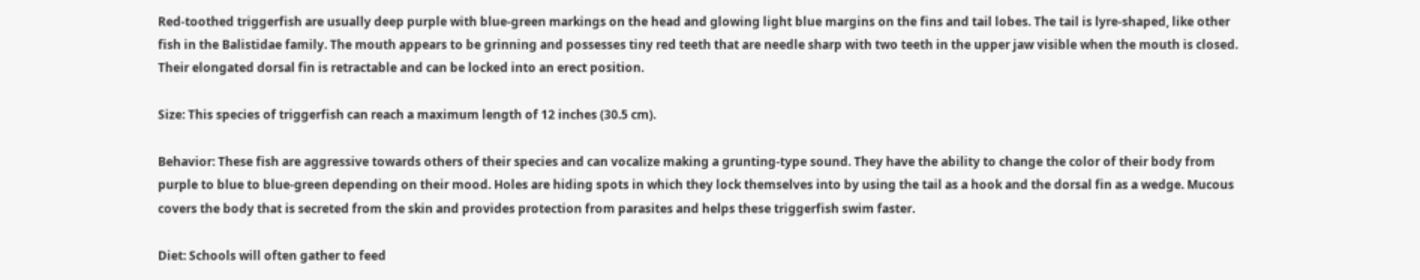Red-toothed triggerfish are usually deep purple with blue-green markings on the head and glowing light blue margins on the fins and tail lobes. The tail is lyre-shaped, like other fish in the Balistidae family. The mouth appears to be grinning and possesses tiny red teeth that are needle sharp with two teeth in the upper jaw visible when the mouth is closed. Their elongated dorsal fin is retractable and can be locked into an erect position.

Size: This species of triggerfish can reach a maximum length of 12 inches (30.5 cm).

Behavior: These fish are aggressive towards others of their species and can vocalize making a grunting-type sound. They have the ability to change the color of their body from purple to blue to blue-green depending on their mood. Holes are hiding spots in which they lock themselves into by using the tail as a hook and the dorsal fin as a wedge. Mucous covers the body that is secreted from the skin and provides protection from parasites and helps these triggerfish swim faster.

Diet: Schools will often gather to feed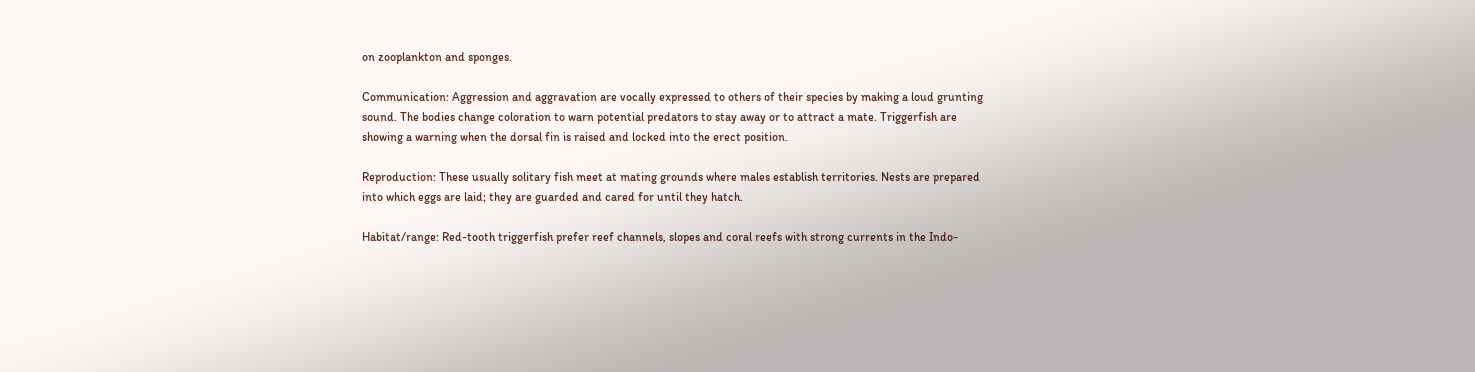on zooplankton and sponges.

Communication: Aggression and aggravation are vocally expressed to others of their species by making a loud grunting sound. The bodies change coloration to warn potential predators to stay away or to attract a mate. Triggerfish are showing a warning when the dorsal fin is raised and locked into the erect position.

Reproduction: These usually solitary fish meet at mating grounds where males establish territories. Nests are prepared into which eggs are laid; they are guarded and cared for until they hatch.

Habitat/range: Red-tooth triggerfish prefer reef channels, slopes and coral reefs with strong currents in the Indo-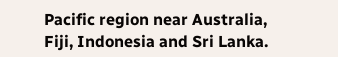Pacific region near Australia, Fiji, Indonesia and Sri Lanka.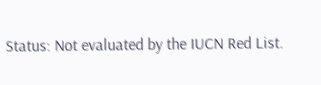Status: Not evaluated by the IUCN Red List.